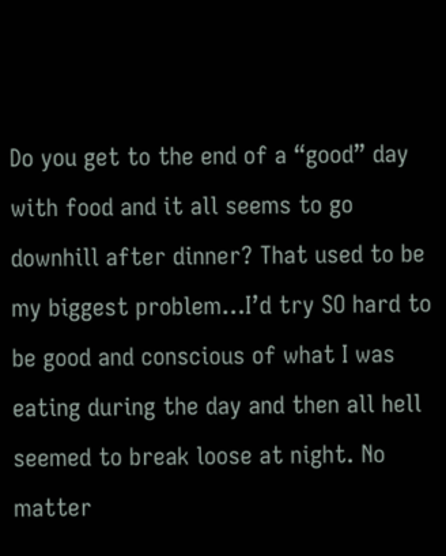Do you get to the end of a “good” day with food and it all seems to go downhill after dinner? That used to be my biggest problem…I’d try SO hard to be good and conscious of what I was eating during the day and then all hell seemed to break loose at night. No matter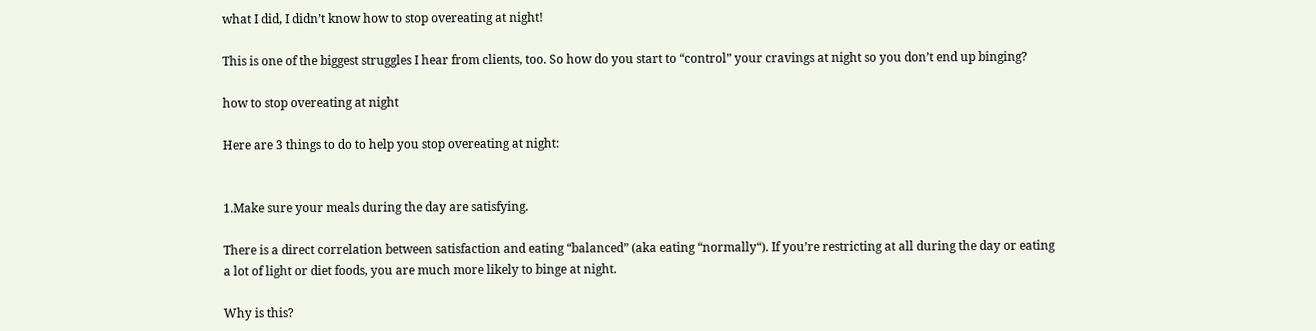what I did, I didn’t know how to stop overeating at night!

This is one of the biggest struggles I hear from clients, too. So how do you start to “control” your cravings at night so you don’t end up binging?

how to stop overeating at night

Here are 3 things to do to help you stop overeating at night:


1.Make sure your meals during the day are satisfying.

There is a direct correlation between satisfaction and eating “balanced” (aka eating “normally“). If you’re restricting at all during the day or eating a lot of light or diet foods, you are much more likely to binge at night.

Why is this?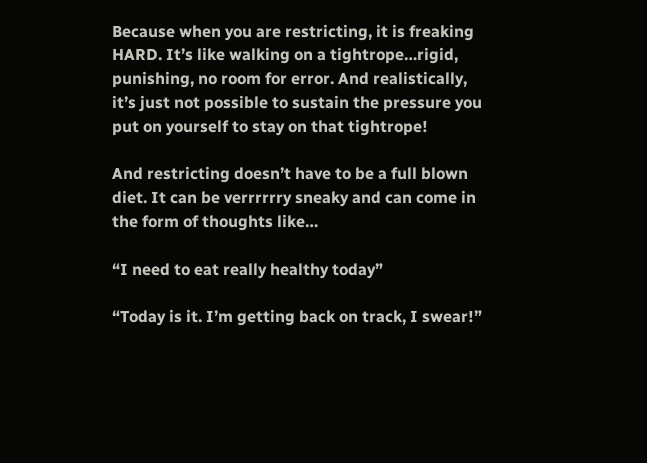Because when you are restricting, it is freaking HARD. It’s like walking on a tightrope…rigid, punishing, no room for error. And realistically, it’s just not possible to sustain the pressure you put on yourself to stay on that tightrope!

And restricting doesn’t have to be a full blown diet. It can be verrrrrry sneaky and can come in the form of thoughts like…

“I need to eat really healthy today”

“Today is it. I’m getting back on track, I swear!”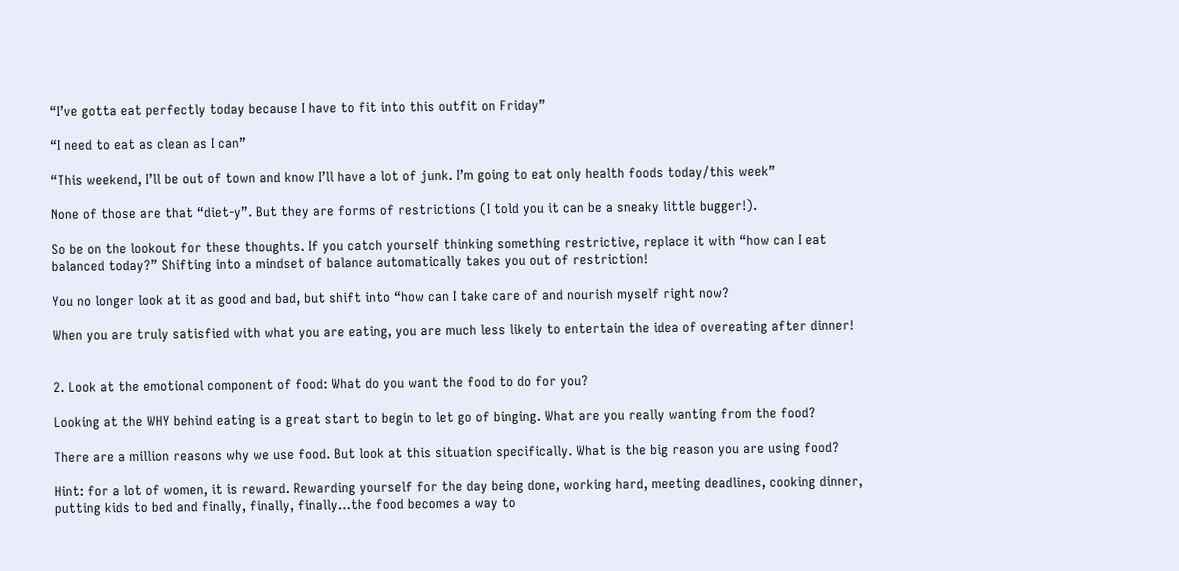“I’ve gotta eat perfectly today because I have to fit into this outfit on Friday”

“I need to eat as clean as I can”

“This weekend, I’ll be out of town and know I’ll have a lot of junk. I’m going to eat only health foods today/this week”

None of those are that “diet-y”. But they are forms of restrictions (I told you it can be a sneaky little bugger!).

So be on the lookout for these thoughts. If you catch yourself thinking something restrictive, replace it with “how can I eat balanced today?” Shifting into a mindset of balance automatically takes you out of restriction!

You no longer look at it as good and bad, but shift into “how can I take care of and nourish myself right now?

When you are truly satisfied with what you are eating, you are much less likely to entertain the idea of overeating after dinner!


2. Look at the emotional component of food: What do you want the food to do for you?

Looking at the WHY behind eating is a great start to begin to let go of binging. What are you really wanting from the food?

There are a million reasons why we use food. But look at this situation specifically. What is the big reason you are using food?

Hint: for a lot of women, it is reward. Rewarding yourself for the day being done, working hard, meeting deadlines, cooking dinner, putting kids to bed and finally, finally, finally…the food becomes a way to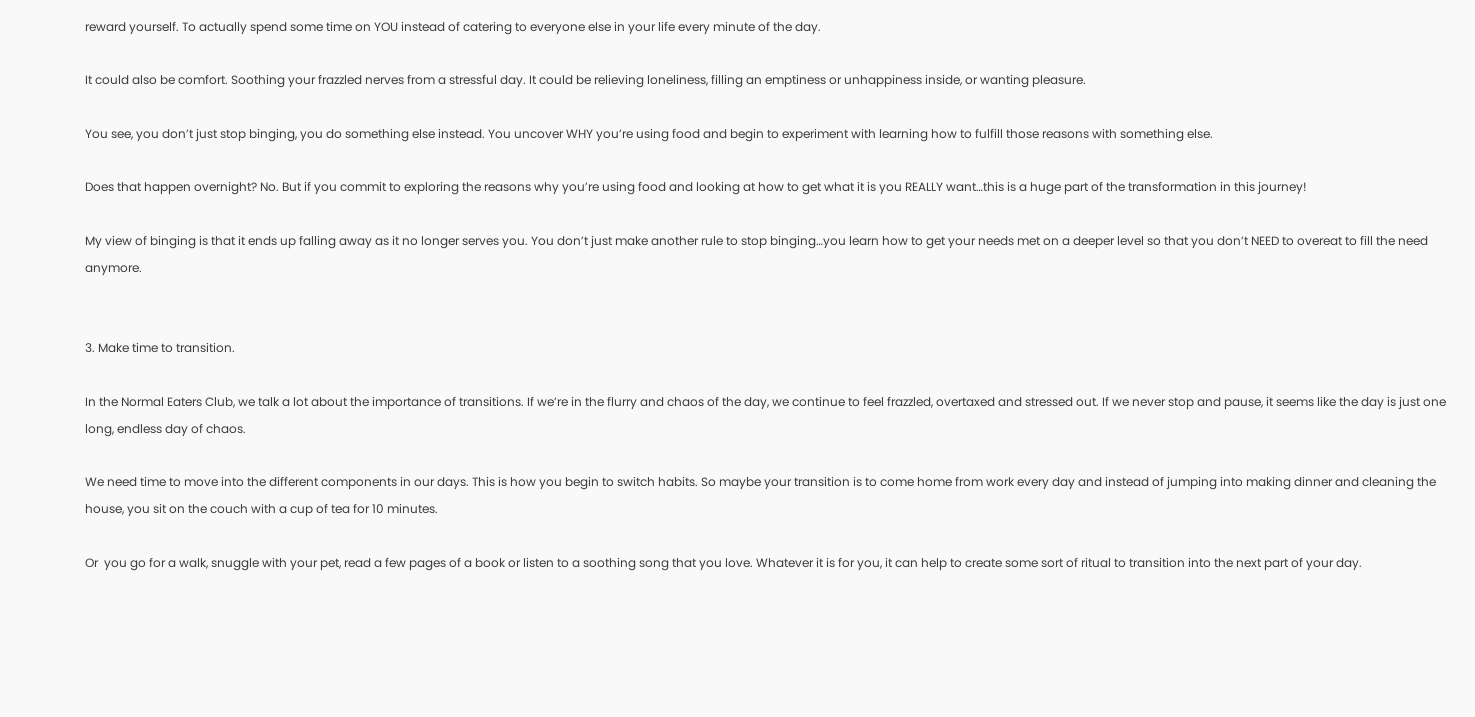reward yourself. To actually spend some time on YOU instead of catering to everyone else in your life every minute of the day.

It could also be comfort. Soothing your frazzled nerves from a stressful day. It could be relieving loneliness, filling an emptiness or unhappiness inside, or wanting pleasure.

You see, you don’t just stop binging, you do something else instead. You uncover WHY you’re using food and begin to experiment with learning how to fulfill those reasons with something else.

Does that happen overnight? No. But if you commit to exploring the reasons why you’re using food and looking at how to get what it is you REALLY want…this is a huge part of the transformation in this journey!

My view of binging is that it ends up falling away as it no longer serves you. You don’t just make another rule to stop binging…you learn how to get your needs met on a deeper level so that you don’t NEED to overeat to fill the need anymore.


3. Make time to transition.

In the Normal Eaters Club, we talk a lot about the importance of transitions. If we’re in the flurry and chaos of the day, we continue to feel frazzled, overtaxed and stressed out. If we never stop and pause, it seems like the day is just one long, endless day of chaos.

We need time to move into the different components in our days. This is how you begin to switch habits. So maybe your transition is to come home from work every day and instead of jumping into making dinner and cleaning the house, you sit on the couch with a cup of tea for 10 minutes.

Or  you go for a walk, snuggle with your pet, read a few pages of a book or listen to a soothing song that you love. Whatever it is for you, it can help to create some sort of ritual to transition into the next part of your day.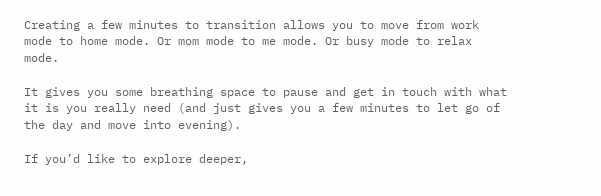Creating a few minutes to transition allows you to move from work mode to home mode. Or mom mode to me mode. Or busy mode to relax mode.

It gives you some breathing space to pause and get in touch with what it is you really need (and just gives you a few minutes to let go of the day and move into evening).

If you’d like to explore deeper,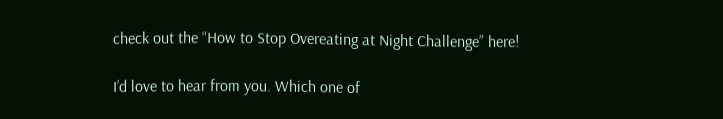check out the “How to Stop Overeating at Night Challenge” here!

I’d love to hear from you. Which one of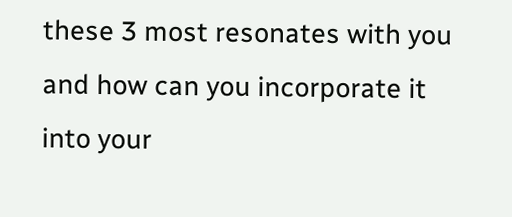these 3 most resonates with you and how can you incorporate it into your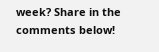week? Share in the comments below!